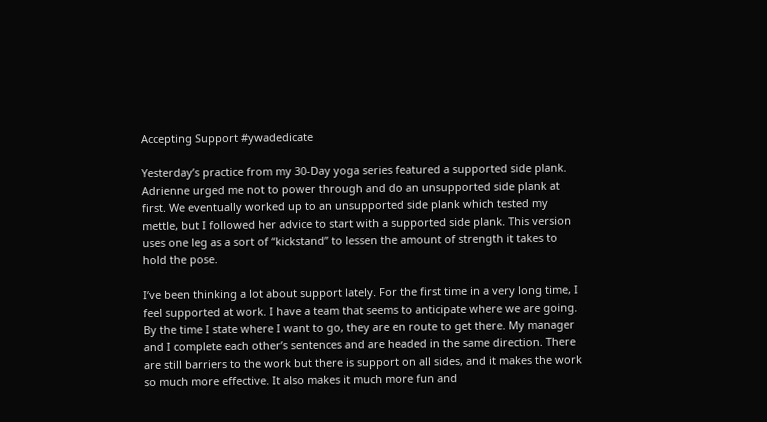Accepting Support #ywadedicate

Yesterday’s practice from my 30-Day yoga series featured a supported side plank. Adrienne urged me not to power through and do an unsupported side plank at first. We eventually worked up to an unsupported side plank which tested my mettle, but I followed her advice to start with a supported side plank. This version uses one leg as a sort of “kickstand” to lessen the amount of strength it takes to hold the pose.

I’ve been thinking a lot about support lately. For the first time in a very long time, I feel supported at work. I have a team that seems to anticipate where we are going. By the time I state where I want to go, they are en route to get there. My manager and I complete each other’s sentences and are headed in the same direction. There are still barriers to the work but there is support on all sides, and it makes the work so much more effective. It also makes it much more fun and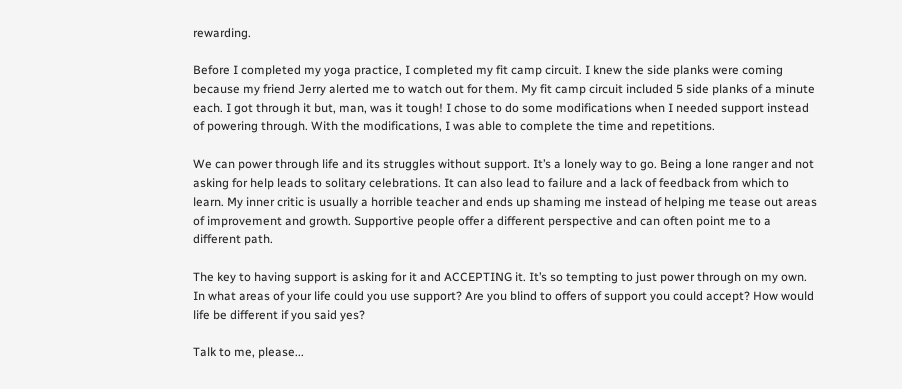rewarding.

Before I completed my yoga practice, I completed my fit camp circuit. I knew the side planks were coming because my friend Jerry alerted me to watch out for them. My fit camp circuit included 5 side planks of a minute each. I got through it but, man, was it tough! I chose to do some modifications when I needed support instead of powering through. With the modifications, I was able to complete the time and repetitions.

We can power through life and its struggles without support. It’s a lonely way to go. Being a lone ranger and not asking for help leads to solitary celebrations. It can also lead to failure and a lack of feedback from which to learn. My inner critic is usually a horrible teacher and ends up shaming me instead of helping me tease out areas of improvement and growth. Supportive people offer a different perspective and can often point me to a different path.

The key to having support is asking for it and ACCEPTING it. It’s so tempting to just power through on my own. In what areas of your life could you use support? Are you blind to offers of support you could accept? How would life be different if you said yes?

Talk to me, please...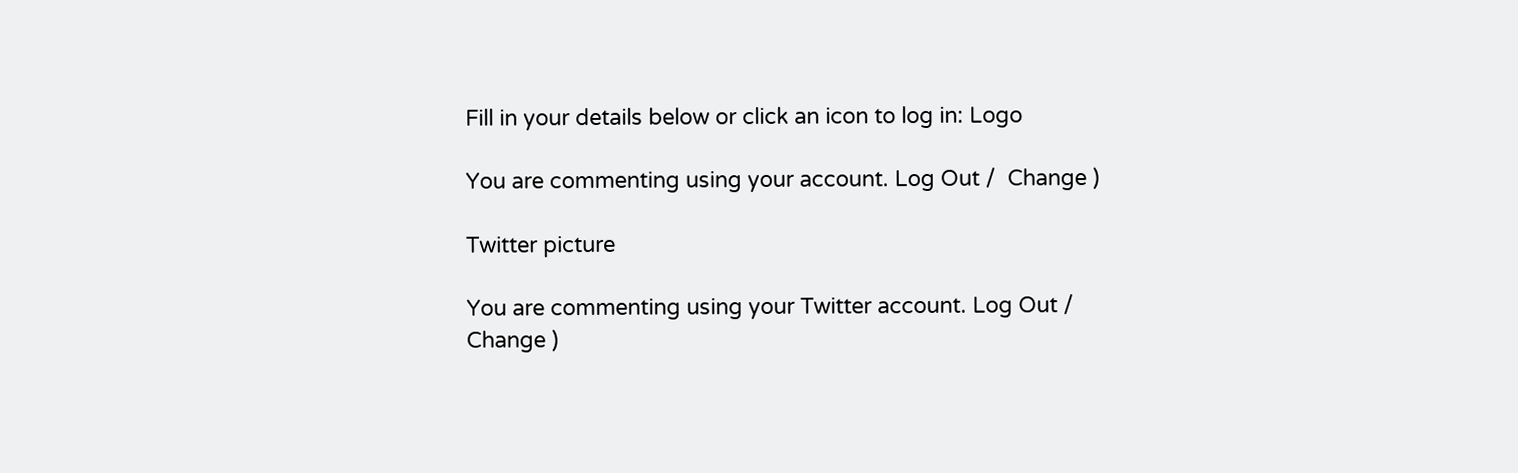Fill in your details below or click an icon to log in: Logo

You are commenting using your account. Log Out /  Change )

Twitter picture

You are commenting using your Twitter account. Log Out /  Change )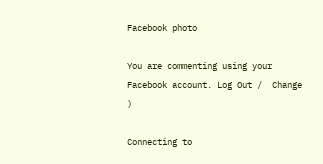Facebook photo

You are commenting using your Facebook account. Log Out /  Change )

Connecting to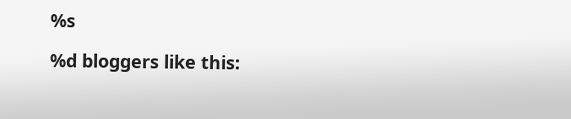%s

%d bloggers like this: